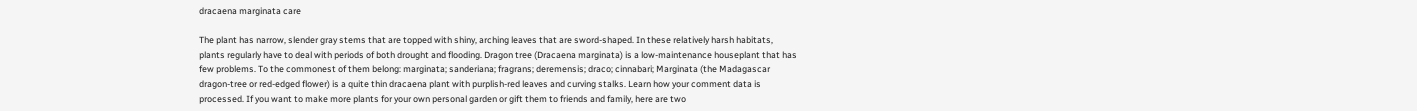dracaena marginata care

The plant has narrow, slender gray stems that are topped with shiny, arching leaves that are sword-shaped. In these relatively harsh habitats, plants regularly have to deal with periods of both drought and flooding. Dragon tree (Dracaena marginata) is a low-maintenance houseplant that has few problems. To the commonest of them belong: marginata; sanderiana; fragrans; deremensis; draco; cinnabari; Marginata (the Madagascar dragon-tree or red-edged flower) is a quite thin dracaena plant with purplish-red leaves and curving stalks. Learn how your comment data is processed. If you want to make more plants for your own personal garden or gift them to friends and family, here are two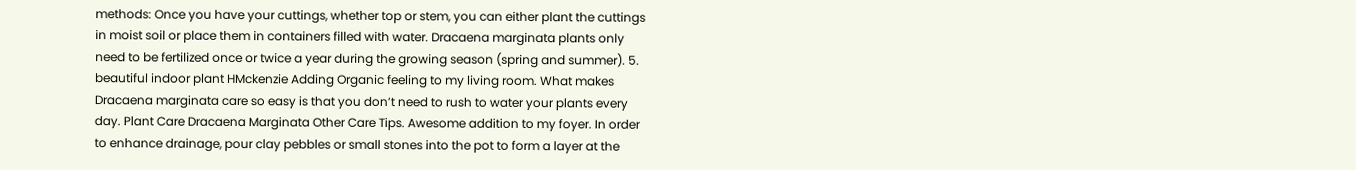methods: Once you have your cuttings, whether top or stem, you can either plant the cuttings in moist soil or place them in containers filled with water. Dracaena marginata plants only need to be fertilized once or twice a year during the growing season (spring and summer). 5. beautiful indoor plant HMckenzie Adding Organic feeling to my living room. What makes Dracaena marginata care so easy is that you don’t need to rush to water your plants every day. Plant Care Dracaena Marginata Other Care Tips. Awesome addition to my foyer. In order to enhance drainage, pour clay pebbles or small stones into the pot to form a layer at the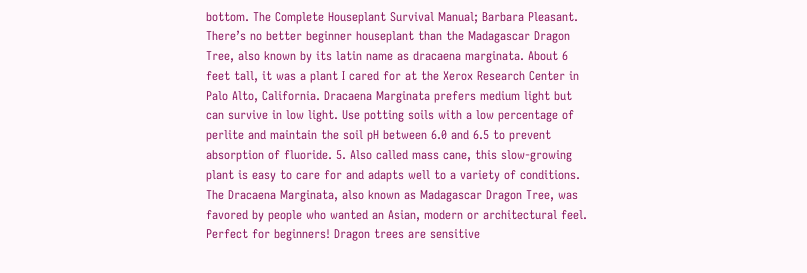bottom. The Complete Houseplant Survival Manual; Barbara Pleasant. There’s no better beginner houseplant than the Madagascar Dragon Tree, also known by its latin name as dracaena marginata. About 6 feet tall, it was a plant I cared for at the Xerox Research Center in Palo Alto, California. Dracaena Marginata prefers medium light but can survive in low light. Use potting soils with a low percentage of perlite and maintain the soil pH between 6.0 and 6.5 to prevent absorption of fluoride. 5. Also called mass cane, this slow-growing plant is easy to care for and adapts well to a variety of conditions. The Dracaena Marginata, also known as Madagascar Dragon Tree, was favored by people who wanted an Asian, modern or architectural feel. Perfect for beginners! Dragon trees are sensitive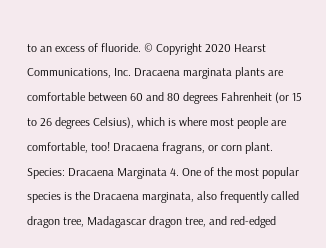to an excess of fluoride. © Copyright 2020 Hearst Communications, Inc. Dracaena marginata plants are comfortable between 60 and 80 degrees Fahrenheit (or 15 to 26 degrees Celsius), which is where most people are comfortable, too! Dracaena fragrans, or corn plant. Species: Dracaena Marginata 4. One of the most popular species is the Dracaena marginata, also frequently called dragon tree, Madagascar dragon tree, and red-edged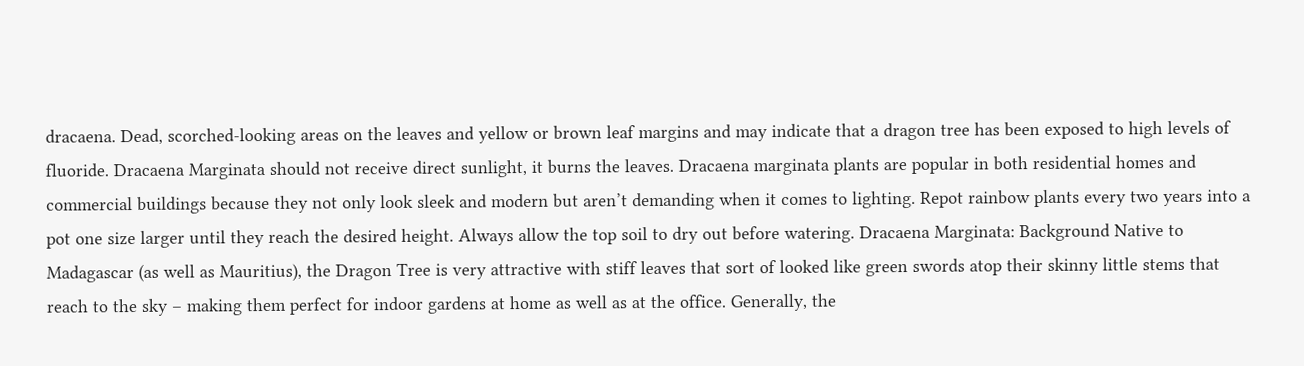dracaena. Dead, scorched-looking areas on the leaves and yellow or brown leaf margins and may indicate that a dragon tree has been exposed to high levels of fluoride. Dracaena Marginata should not receive direct sunlight, it burns the leaves. Dracaena marginata plants are popular in both residential homes and commercial buildings because they not only look sleek and modern but aren’t demanding when it comes to lighting. Repot rainbow plants every two years into a pot one size larger until they reach the desired height. Always allow the top soil to dry out before watering. Dracaena Marginata: Background Native to Madagascar (as well as Mauritius), the Dragon Tree is very attractive with stiff leaves that sort of looked like green swords atop their skinny little stems that reach to the sky – making them perfect for indoor gardens at home as well as at the office. Generally, the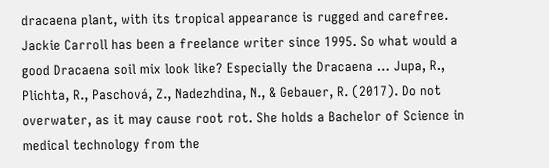dracaena plant, with its tropical appearance is rugged and carefree. Jackie Carroll has been a freelance writer since 1995. So what would a good Dracaena soil mix look like? Especially the Dracaena … Jupa, R., Plichta, R., Paschová, Z., Nadezhdina, N., & Gebauer, R. (2017). Do not overwater, as it may cause root rot. She holds a Bachelor of Science in medical technology from the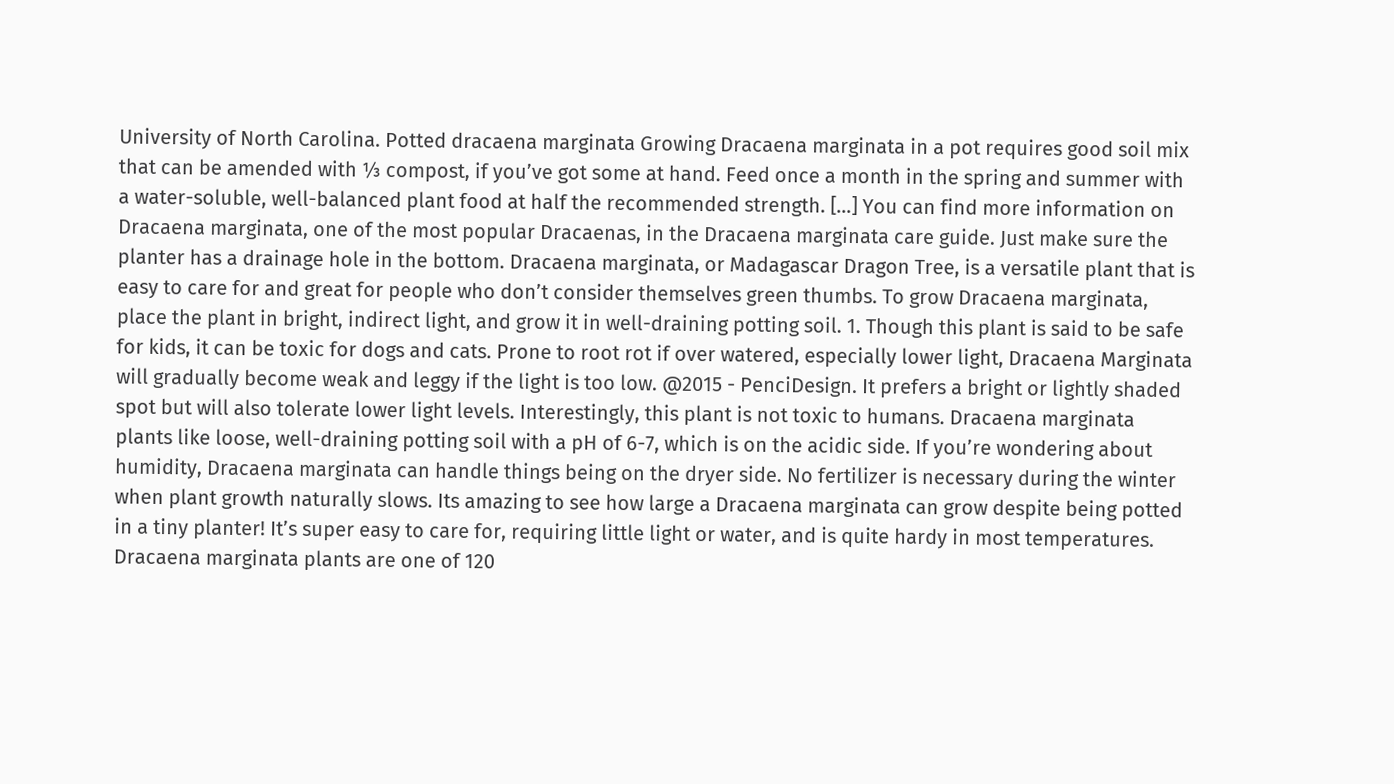University of North Carolina. Potted dracaena marginata Growing Dracaena marginata in a pot requires good soil mix that can be amended with ⅓ compost, if you’ve got some at hand. Feed once a month in the spring and summer with a water-soluble, well-balanced plant food at half the recommended strength. […] You can find more information on Dracaena marginata, one of the most popular Dracaenas, in the Dracaena marginata care guide. Just make sure the planter has a drainage hole in the bottom. Dracaena marginata, or Madagascar Dragon Tree, is a versatile plant that is easy to care for and great for people who don’t consider themselves green thumbs. To grow Dracaena marginata, place the plant in bright, indirect light, and grow it in well-draining potting soil. 1. Though this plant is said to be safe for kids, it can be toxic for dogs and cats. Prone to root rot if over watered, especially lower light, Dracaena Marginata will gradually become weak and leggy if the light is too low. @2015 - PenciDesign. It prefers a bright or lightly shaded spot but will also tolerate lower light levels. Interestingly, this plant is not toxic to humans. Dracaena marginata plants like loose, well-draining potting soil with a pH of 6-7, which is on the acidic side. If you’re wondering about humidity, Dracaena marginata can handle things being on the dryer side. No fertilizer is necessary during the winter when plant growth naturally slows. Its amazing to see how large a Dracaena marginata can grow despite being potted in a tiny planter! It’s super easy to care for, requiring little light or water, and is quite hardy in most temperatures. Dracaena marginata plants are one of 120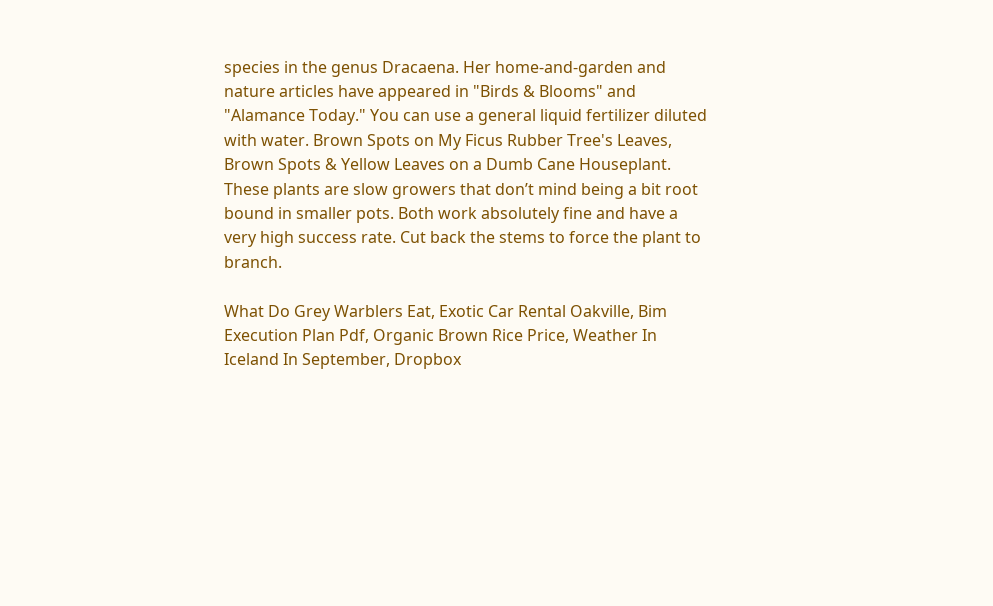species in the genus Dracaena. Her home-and-garden and nature articles have appeared in "Birds & Blooms" and "Alamance Today." You can use a general liquid fertilizer diluted with water. Brown Spots on My Ficus Rubber Tree's Leaves, Brown Spots & Yellow Leaves on a Dumb Cane Houseplant. These plants are slow growers that don’t mind being a bit root bound in smaller pots. Both work absolutely fine and have a very high success rate. Cut back the stems to force the plant to branch.

What Do Grey Warblers Eat, Exotic Car Rental Oakville, Bim Execution Plan Pdf, Organic Brown Rice Price, Weather In Iceland In September, Dropbox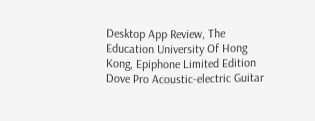Desktop App Review, The Education University Of Hong Kong, Epiphone Limited Edition Dove Pro Acoustic-electric Guitar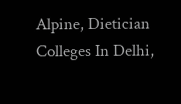Alpine, Dietician Colleges In Delhi,